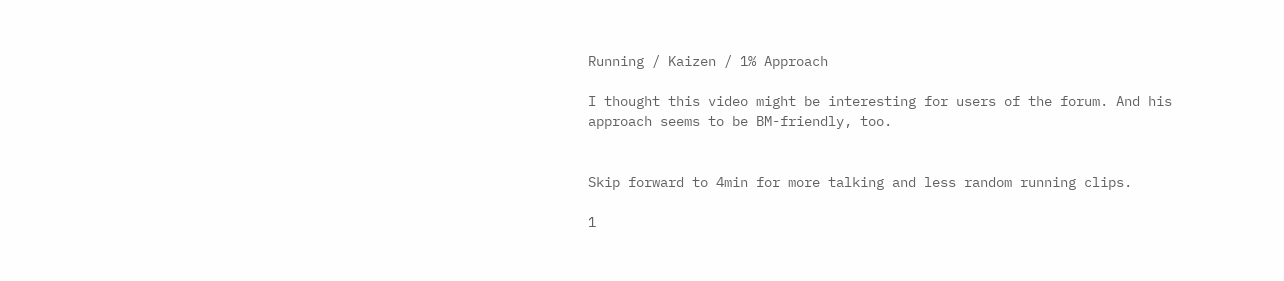Running / Kaizen / 1% Approach

I thought this video might be interesting for users of the forum. And his approach seems to be BM-friendly, too.


Skip forward to 4min for more talking and less random running clips.

1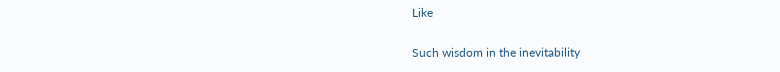Like

Such wisdom in the inevitability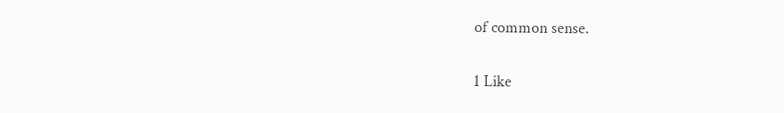of common sense.

1 Like